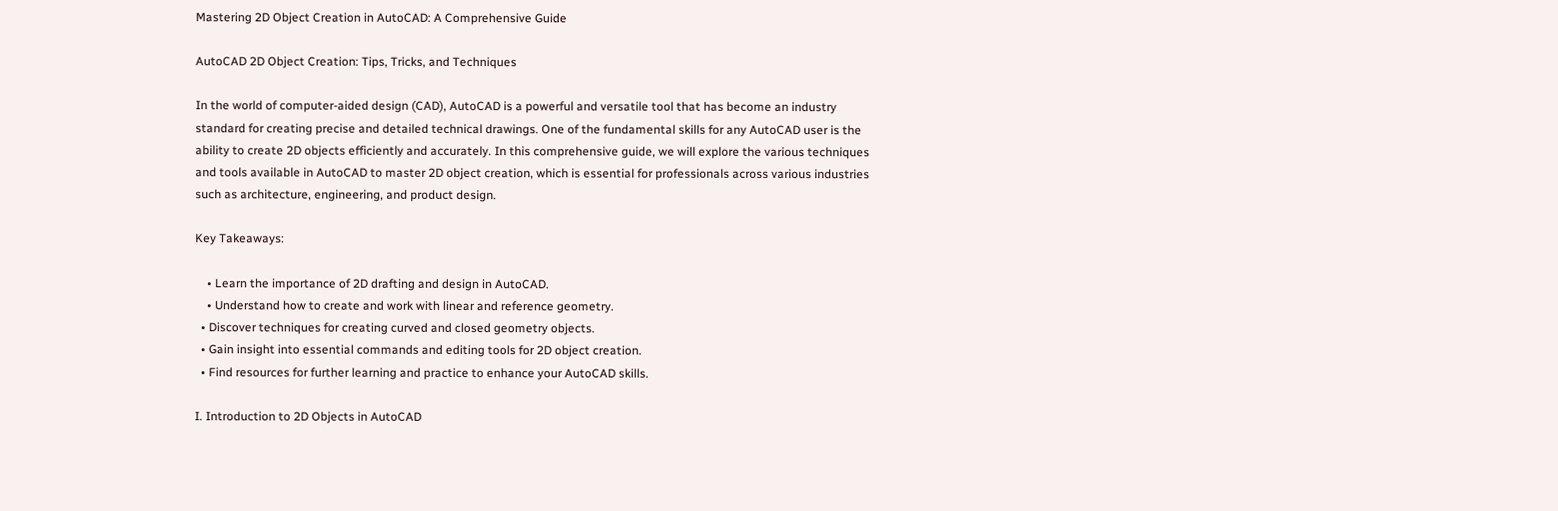Mastering 2D Object Creation in AutoCAD: A Comprehensive Guide

AutoCAD 2D Object Creation: Tips, Tricks, and Techniques

In the world of computer-aided design (CAD), AutoCAD is a powerful and versatile tool that has become an industry standard for creating precise and detailed technical drawings. One of the fundamental skills for any AutoCAD user is the ability to create 2D objects efficiently and accurately. In this comprehensive guide, we will explore the various techniques and tools available in AutoCAD to master 2D object creation, which is essential for professionals across various industries such as architecture, engineering, and product design.

Key Takeaways:

    • Learn the importance of 2D drafting and design in AutoCAD.
    • Understand how to create and work with linear and reference geometry.
  • Discover techniques for creating curved and closed geometry objects.
  • Gain insight into essential commands and editing tools for 2D object creation.
  • Find resources for further learning and practice to enhance your AutoCAD skills.

I. Introduction to 2D Objects in AutoCAD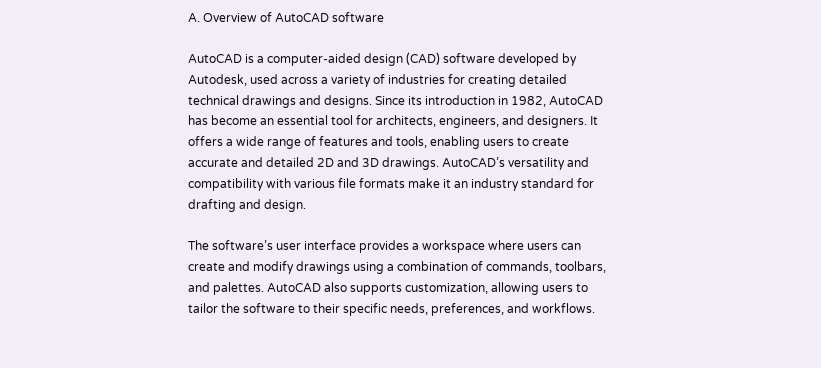A. Overview of AutoCAD software

AutoCAD is a computer-aided design (CAD) software developed by Autodesk, used across a variety of industries for creating detailed technical drawings and designs. Since its introduction in 1982, AutoCAD has become an essential tool for architects, engineers, and designers. It offers a wide range of features and tools, enabling users to create accurate and detailed 2D and 3D drawings. AutoCAD’s versatility and compatibility with various file formats make it an industry standard for drafting and design.

The software’s user interface provides a workspace where users can create and modify drawings using a combination of commands, toolbars, and palettes. AutoCAD also supports customization, allowing users to tailor the software to their specific needs, preferences, and workflows.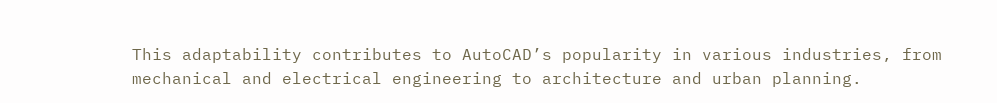This adaptability contributes to AutoCAD’s popularity in various industries, from mechanical and electrical engineering to architecture and urban planning.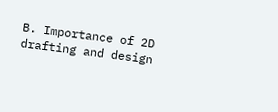B. Importance of 2D drafting and design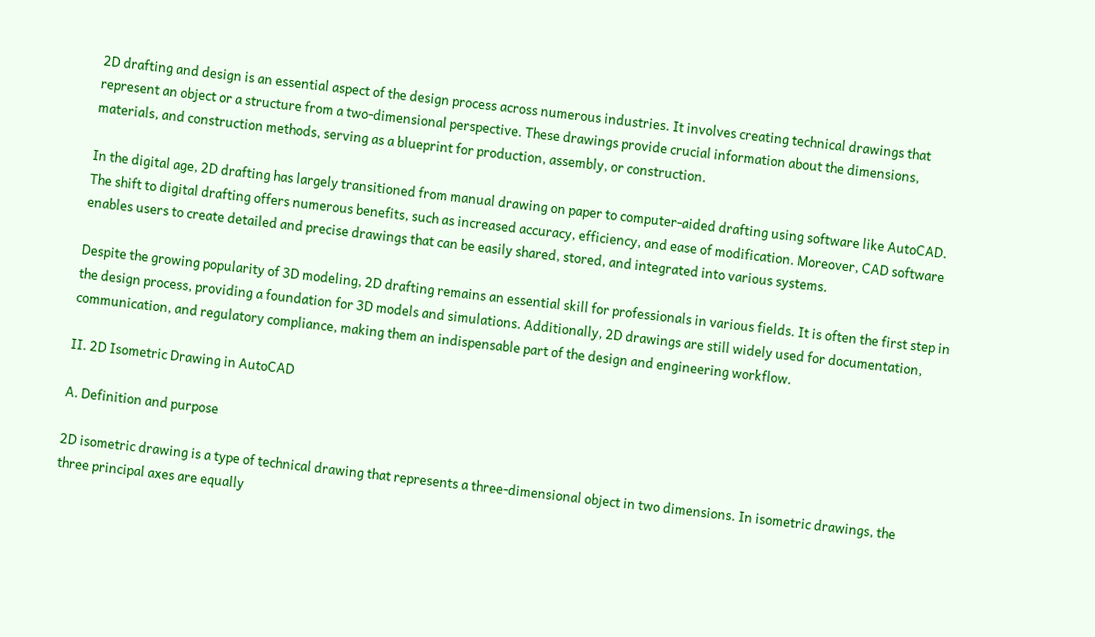2D drafting and design is an essential aspect of the design process across numerous industries. It involves creating technical drawings that represent an object or a structure from a two-dimensional perspective. These drawings provide crucial information about the dimensions, materials, and construction methods, serving as a blueprint for production, assembly, or construction.

In the digital age, 2D drafting has largely transitioned from manual drawing on paper to computer-aided drafting using software like AutoCAD. The shift to digital drafting offers numerous benefits, such as increased accuracy, efficiency, and ease of modification. Moreover, CAD software enables users to create detailed and precise drawings that can be easily shared, stored, and integrated into various systems.

Despite the growing popularity of 3D modeling, 2D drafting remains an essential skill for professionals in various fields. It is often the first step in the design process, providing a foundation for 3D models and simulations. Additionally, 2D drawings are still widely used for documentation, communication, and regulatory compliance, making them an indispensable part of the design and engineering workflow.

II. 2D Isometric Drawing in AutoCAD

A. Definition and purpose

2D isometric drawing is a type of technical drawing that represents a three-dimensional object in two dimensions. In isometric drawings, the three principal axes are equally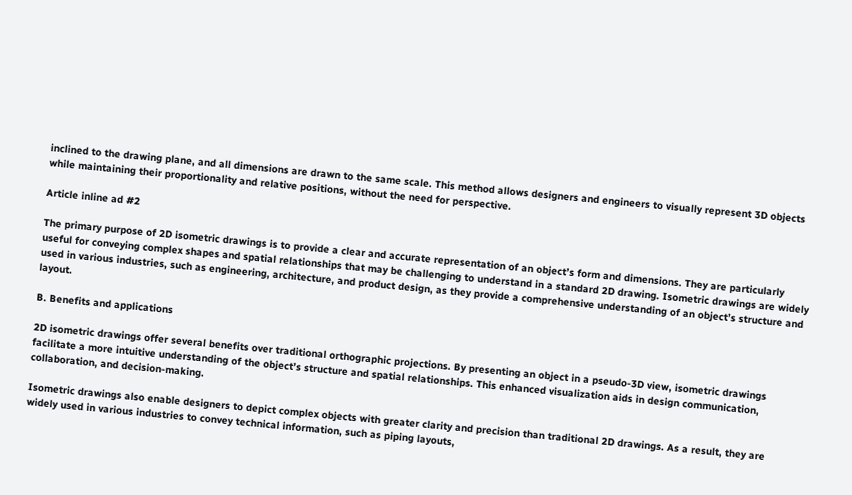inclined to the drawing plane, and all dimensions are drawn to the same scale. This method allows designers and engineers to visually represent 3D objects while maintaining their proportionality and relative positions, without the need for perspective.

Article inline ad #2

The primary purpose of 2D isometric drawings is to provide a clear and accurate representation of an object’s form and dimensions. They are particularly useful for conveying complex shapes and spatial relationships that may be challenging to understand in a standard 2D drawing. Isometric drawings are widely used in various industries, such as engineering, architecture, and product design, as they provide a comprehensive understanding of an object’s structure and layout.

B. Benefits and applications

2D isometric drawings offer several benefits over traditional orthographic projections. By presenting an object in a pseudo-3D view, isometric drawings facilitate a more intuitive understanding of the object’s structure and spatial relationships. This enhanced visualization aids in design communication, collaboration, and decision-making.

Isometric drawings also enable designers to depict complex objects with greater clarity and precision than traditional 2D drawings. As a result, they are widely used in various industries to convey technical information, such as piping layouts,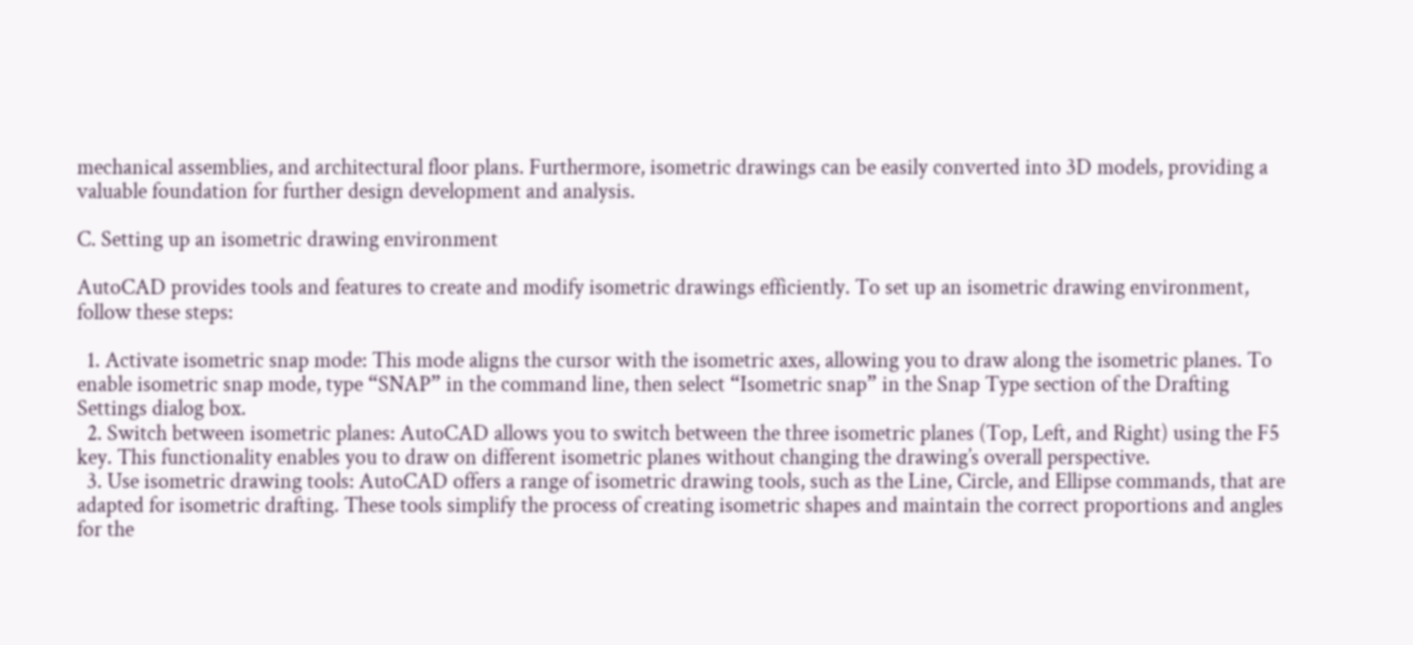mechanical assemblies, and architectural floor plans. Furthermore, isometric drawings can be easily converted into 3D models, providing a valuable foundation for further design development and analysis.

C. Setting up an isometric drawing environment

AutoCAD provides tools and features to create and modify isometric drawings efficiently. To set up an isometric drawing environment, follow these steps:

  1. Activate isometric snap mode: This mode aligns the cursor with the isometric axes, allowing you to draw along the isometric planes. To enable isometric snap mode, type “SNAP” in the command line, then select “Isometric snap” in the Snap Type section of the Drafting Settings dialog box.
  2. Switch between isometric planes: AutoCAD allows you to switch between the three isometric planes (Top, Left, and Right) using the F5 key. This functionality enables you to draw on different isometric planes without changing the drawing’s overall perspective.
  3. Use isometric drawing tools: AutoCAD offers a range of isometric drawing tools, such as the Line, Circle, and Ellipse commands, that are adapted for isometric drafting. These tools simplify the process of creating isometric shapes and maintain the correct proportions and angles for the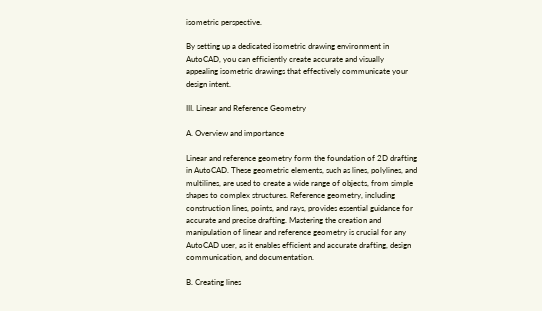isometric perspective.

By setting up a dedicated isometric drawing environment in AutoCAD, you can efficiently create accurate and visually appealing isometric drawings that effectively communicate your design intent.

III. Linear and Reference Geometry

A. Overview and importance

Linear and reference geometry form the foundation of 2D drafting in AutoCAD. These geometric elements, such as lines, polylines, and multilines, are used to create a wide range of objects, from simple shapes to complex structures. Reference geometry, including construction lines, points, and rays, provides essential guidance for accurate and precise drafting. Mastering the creation and manipulation of linear and reference geometry is crucial for any AutoCAD user, as it enables efficient and accurate drafting, design communication, and documentation.

B. Creating lines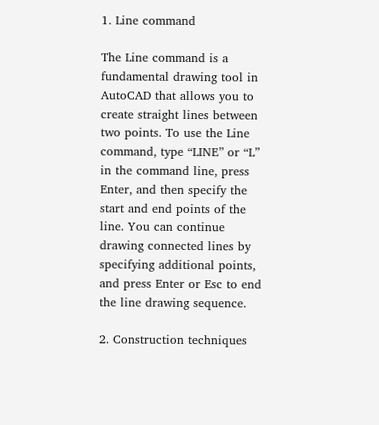1. Line command

The Line command is a fundamental drawing tool in AutoCAD that allows you to create straight lines between two points. To use the Line command, type “LINE” or “L” in the command line, press Enter, and then specify the start and end points of the line. You can continue drawing connected lines by specifying additional points, and press Enter or Esc to end the line drawing sequence.

2. Construction techniques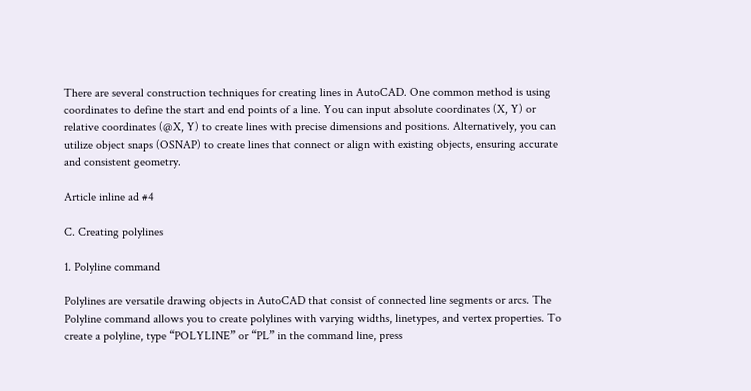There are several construction techniques for creating lines in AutoCAD. One common method is using coordinates to define the start and end points of a line. You can input absolute coordinates (X, Y) or relative coordinates (@X, Y) to create lines with precise dimensions and positions. Alternatively, you can utilize object snaps (OSNAP) to create lines that connect or align with existing objects, ensuring accurate and consistent geometry.

Article inline ad #4

C. Creating polylines

1. Polyline command

Polylines are versatile drawing objects in AutoCAD that consist of connected line segments or arcs. The Polyline command allows you to create polylines with varying widths, linetypes, and vertex properties. To create a polyline, type “POLYLINE” or “PL” in the command line, press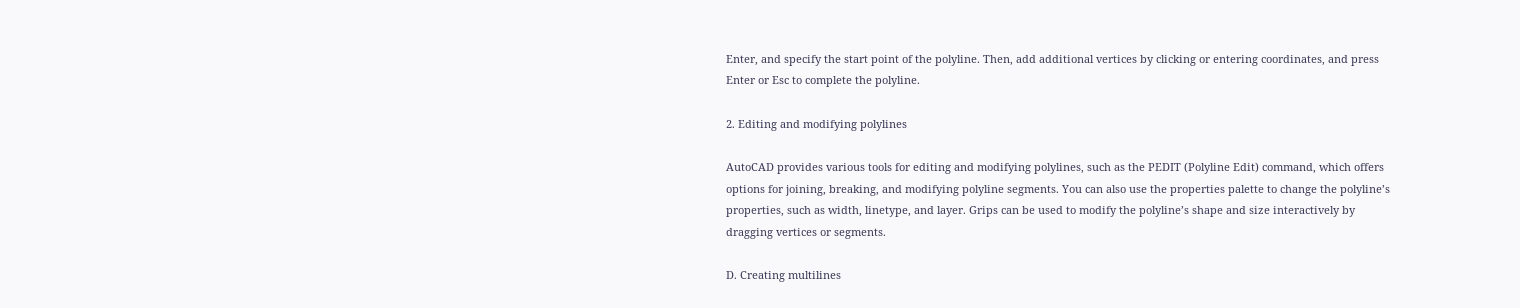Enter, and specify the start point of the polyline. Then, add additional vertices by clicking or entering coordinates, and press Enter or Esc to complete the polyline.

2. Editing and modifying polylines

AutoCAD provides various tools for editing and modifying polylines, such as the PEDIT (Polyline Edit) command, which offers options for joining, breaking, and modifying polyline segments. You can also use the properties palette to change the polyline’s properties, such as width, linetype, and layer. Grips can be used to modify the polyline’s shape and size interactively by dragging vertices or segments.

D. Creating multilines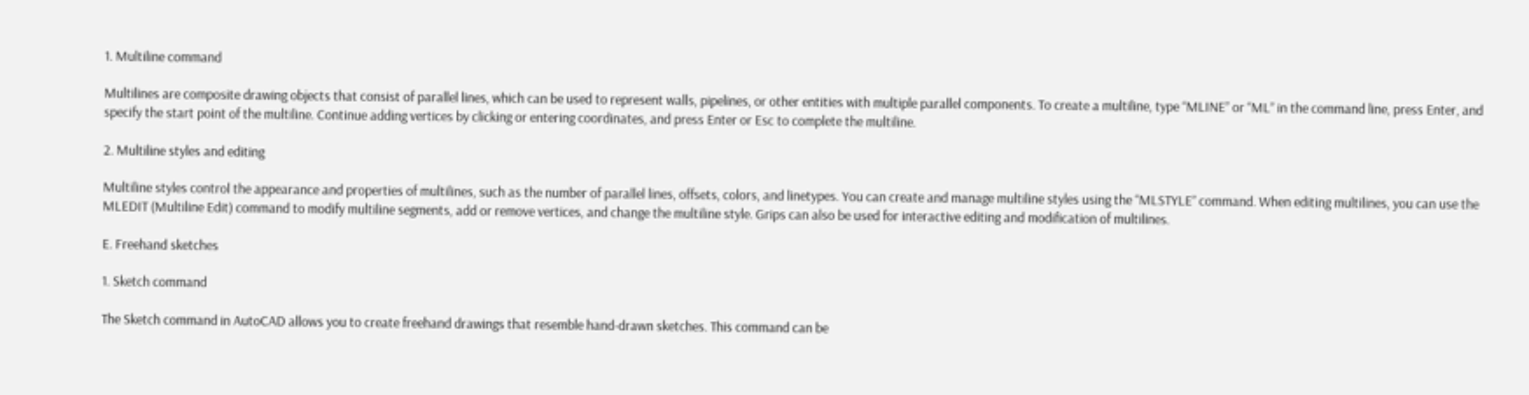1. Multiline command

Multilines are composite drawing objects that consist of parallel lines, which can be used to represent walls, pipelines, or other entities with multiple parallel components. To create a multiline, type “MLINE” or “ML” in the command line, press Enter, and specify the start point of the multiline. Continue adding vertices by clicking or entering coordinates, and press Enter or Esc to complete the multiline.

2. Multiline styles and editing

Multiline styles control the appearance and properties of multilines, such as the number of parallel lines, offsets, colors, and linetypes. You can create and manage multiline styles using the “MLSTYLE” command. When editing multilines, you can use the MLEDIT (Multiline Edit) command to modify multiline segments, add or remove vertices, and change the multiline style. Grips can also be used for interactive editing and modification of multilines.

E. Freehand sketches

1. Sketch command

The Sketch command in AutoCAD allows you to create freehand drawings that resemble hand-drawn sketches. This command can be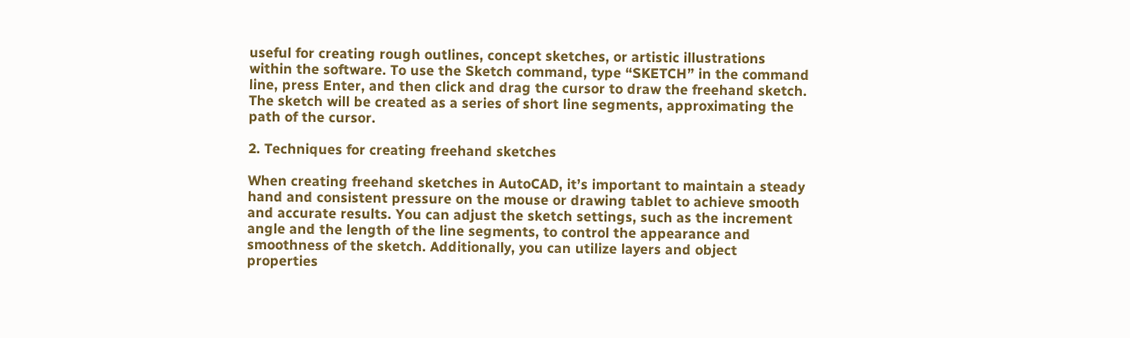useful for creating rough outlines, concept sketches, or artistic illustrations within the software. To use the Sketch command, type “SKETCH” in the command line, press Enter, and then click and drag the cursor to draw the freehand sketch. The sketch will be created as a series of short line segments, approximating the path of the cursor.

2. Techniques for creating freehand sketches

When creating freehand sketches in AutoCAD, it’s important to maintain a steady hand and consistent pressure on the mouse or drawing tablet to achieve smooth and accurate results. You can adjust the sketch settings, such as the increment angle and the length of the line segments, to control the appearance and smoothness of the sketch. Additionally, you can utilize layers and object properties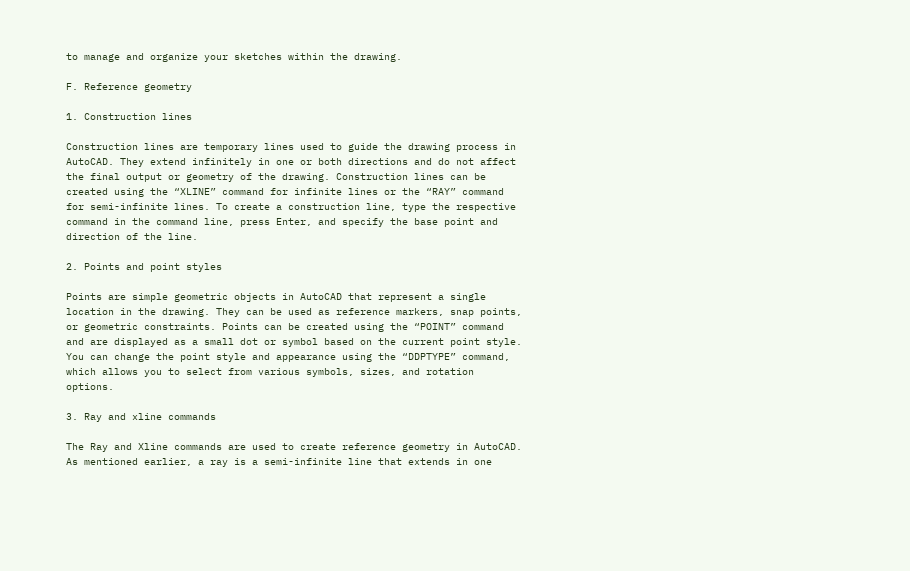to manage and organize your sketches within the drawing.

F. Reference geometry

1. Construction lines

Construction lines are temporary lines used to guide the drawing process in AutoCAD. They extend infinitely in one or both directions and do not affect the final output or geometry of the drawing. Construction lines can be created using the “XLINE” command for infinite lines or the “RAY” command for semi-infinite lines. To create a construction line, type the respective command in the command line, press Enter, and specify the base point and direction of the line.

2. Points and point styles

Points are simple geometric objects in AutoCAD that represent a single location in the drawing. They can be used as reference markers, snap points, or geometric constraints. Points can be created using the “POINT” command and are displayed as a small dot or symbol based on the current point style. You can change the point style and appearance using the “DDPTYPE” command, which allows you to select from various symbols, sizes, and rotation options.

3. Ray and xline commands

The Ray and Xline commands are used to create reference geometry in AutoCAD. As mentioned earlier, a ray is a semi-infinite line that extends in one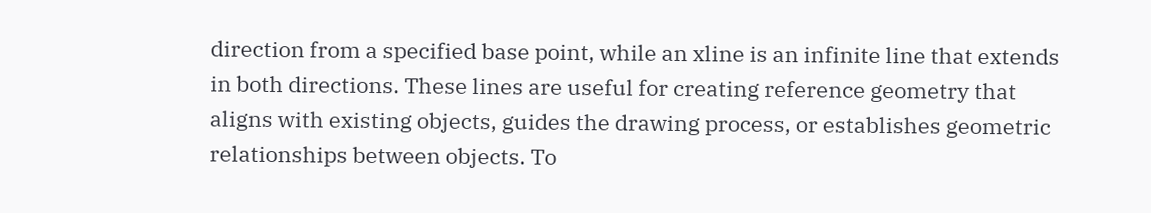direction from a specified base point, while an xline is an infinite line that extends in both directions. These lines are useful for creating reference geometry that aligns with existing objects, guides the drawing process, or establishes geometric relationships between objects. To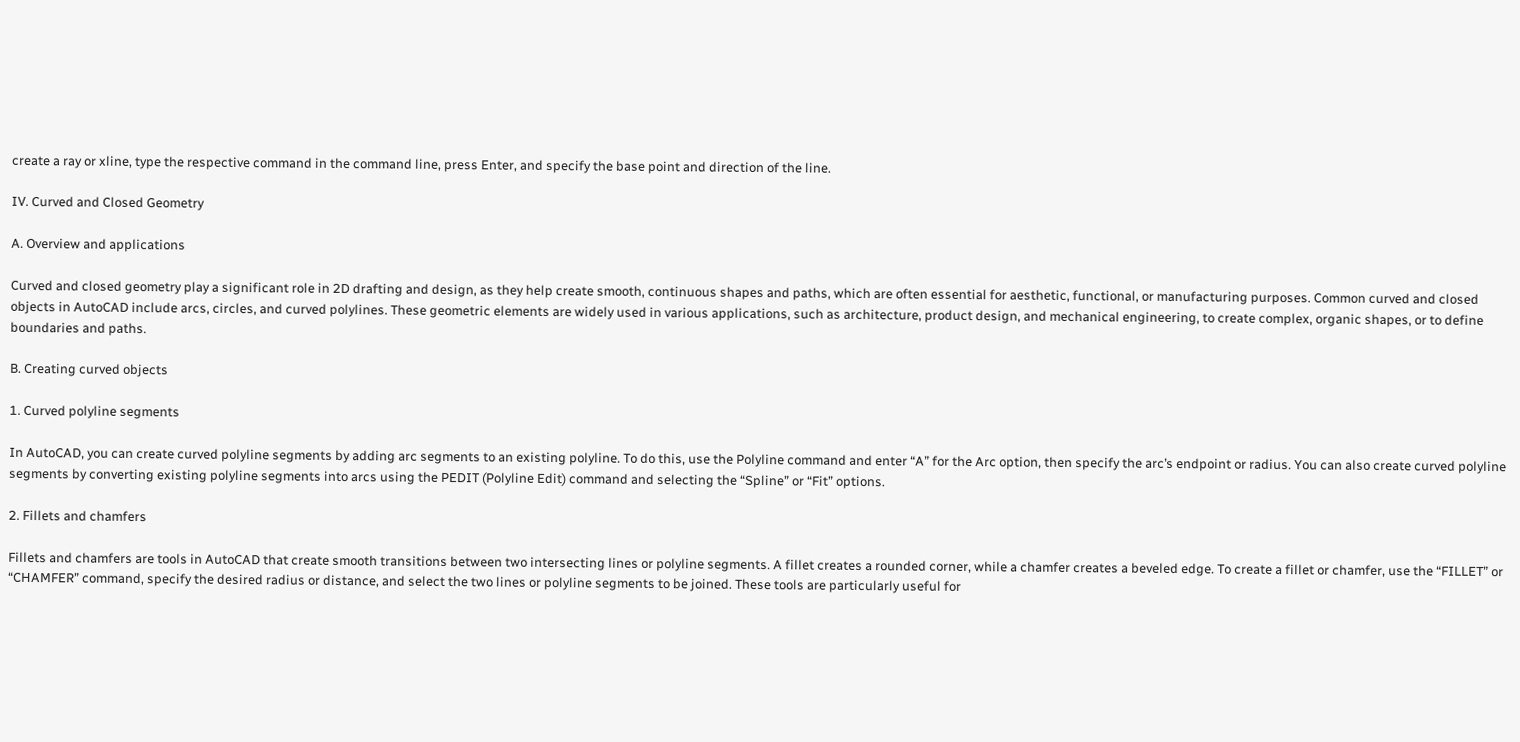create a ray or xline, type the respective command in the command line, press Enter, and specify the base point and direction of the line.

IV. Curved and Closed Geometry

A. Overview and applications

Curved and closed geometry play a significant role in 2D drafting and design, as they help create smooth, continuous shapes and paths, which are often essential for aesthetic, functional, or manufacturing purposes. Common curved and closed objects in AutoCAD include arcs, circles, and curved polylines. These geometric elements are widely used in various applications, such as architecture, product design, and mechanical engineering, to create complex, organic shapes, or to define boundaries and paths.

B. Creating curved objects

1. Curved polyline segments

In AutoCAD, you can create curved polyline segments by adding arc segments to an existing polyline. To do this, use the Polyline command and enter “A” for the Arc option, then specify the arc’s endpoint or radius. You can also create curved polyline segments by converting existing polyline segments into arcs using the PEDIT (Polyline Edit) command and selecting the “Spline” or “Fit” options.

2. Fillets and chamfers

Fillets and chamfers are tools in AutoCAD that create smooth transitions between two intersecting lines or polyline segments. A fillet creates a rounded corner, while a chamfer creates a beveled edge. To create a fillet or chamfer, use the “FILLET” or “CHAMFER” command, specify the desired radius or distance, and select the two lines or polyline segments to be joined. These tools are particularly useful for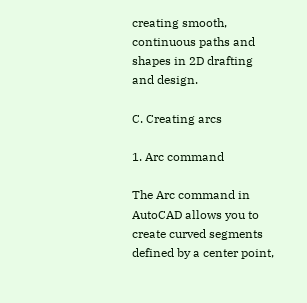creating smooth, continuous paths and shapes in 2D drafting and design.

C. Creating arcs

1. Arc command

The Arc command in AutoCAD allows you to create curved segments defined by a center point,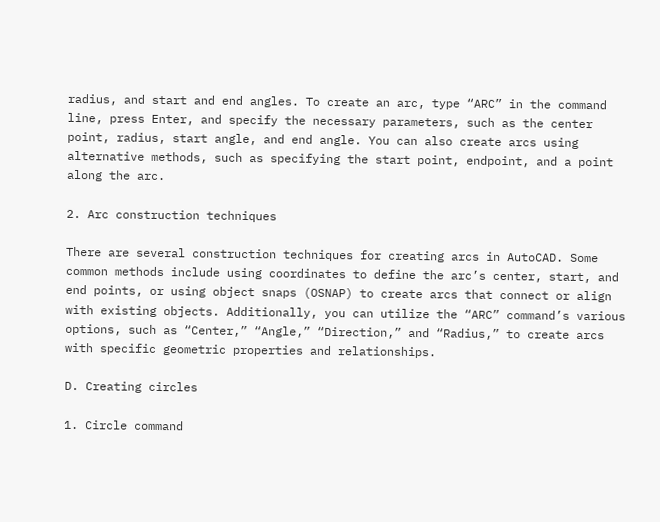radius, and start and end angles. To create an arc, type “ARC” in the command line, press Enter, and specify the necessary parameters, such as the center point, radius, start angle, and end angle. You can also create arcs using alternative methods, such as specifying the start point, endpoint, and a point along the arc.

2. Arc construction techniques

There are several construction techniques for creating arcs in AutoCAD. Some common methods include using coordinates to define the arc’s center, start, and end points, or using object snaps (OSNAP) to create arcs that connect or align with existing objects. Additionally, you can utilize the “ARC” command’s various options, such as “Center,” “Angle,” “Direction,” and “Radius,” to create arcs with specific geometric properties and relationships.

D. Creating circles

1. Circle command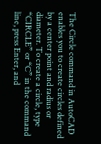The Circle command in AutoCAD enables you to create circles defined by a center point and radius or diameter. To create a circle, type “CIRCLE” or “C” in the command line, press Enter, and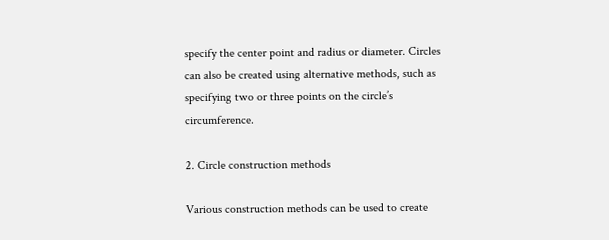specify the center point and radius or diameter. Circles can also be created using alternative methods, such as specifying two or three points on the circle’s circumference.

2. Circle construction methods

Various construction methods can be used to create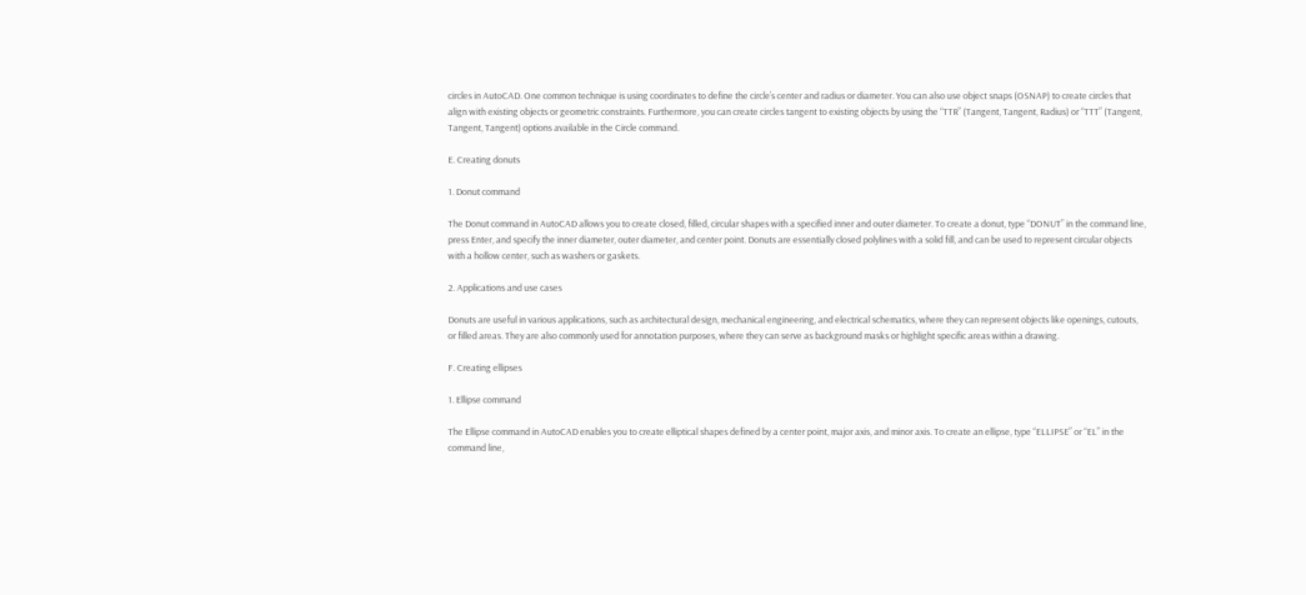circles in AutoCAD. One common technique is using coordinates to define the circle’s center and radius or diameter. You can also use object snaps (OSNAP) to create circles that align with existing objects or geometric constraints. Furthermore, you can create circles tangent to existing objects by using the “TTR” (Tangent, Tangent, Radius) or “TTT” (Tangent, Tangent, Tangent) options available in the Circle command.

E. Creating donuts

1. Donut command

The Donut command in AutoCAD allows you to create closed, filled, circular shapes with a specified inner and outer diameter. To create a donut, type “DONUT” in the command line, press Enter, and specify the inner diameter, outer diameter, and center point. Donuts are essentially closed polylines with a solid fill, and can be used to represent circular objects with a hollow center, such as washers or gaskets.

2. Applications and use cases

Donuts are useful in various applications, such as architectural design, mechanical engineering, and electrical schematics, where they can represent objects like openings, cutouts, or filled areas. They are also commonly used for annotation purposes, where they can serve as background masks or highlight specific areas within a drawing.

F. Creating ellipses

1. Ellipse command

The Ellipse command in AutoCAD enables you to create elliptical shapes defined by a center point, major axis, and minor axis. To create an ellipse, type “ELLIPSE” or “EL” in the command line,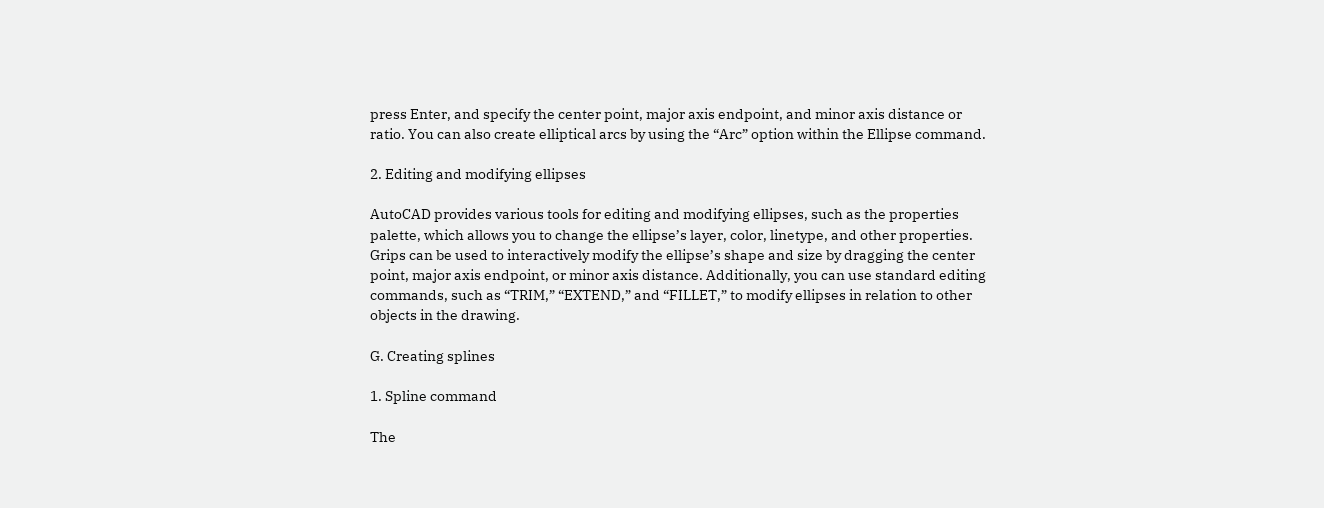press Enter, and specify the center point, major axis endpoint, and minor axis distance or ratio. You can also create elliptical arcs by using the “Arc” option within the Ellipse command.

2. Editing and modifying ellipses

AutoCAD provides various tools for editing and modifying ellipses, such as the properties palette, which allows you to change the ellipse’s layer, color, linetype, and other properties. Grips can be used to interactively modify the ellipse’s shape and size by dragging the center point, major axis endpoint, or minor axis distance. Additionally, you can use standard editing commands, such as “TRIM,” “EXTEND,” and “FILLET,” to modify ellipses in relation to other objects in the drawing.

G. Creating splines

1. Spline command

The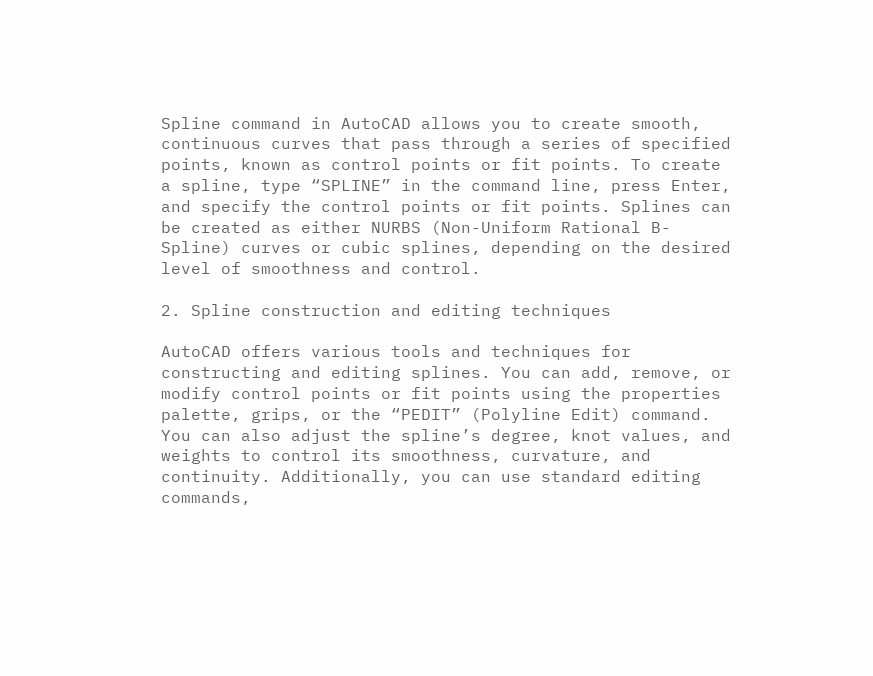Spline command in AutoCAD allows you to create smooth, continuous curves that pass through a series of specified points, known as control points or fit points. To create a spline, type “SPLINE” in the command line, press Enter, and specify the control points or fit points. Splines can be created as either NURBS (Non-Uniform Rational B-Spline) curves or cubic splines, depending on the desired level of smoothness and control.

2. Spline construction and editing techniques

AutoCAD offers various tools and techniques for constructing and editing splines. You can add, remove, or modify control points or fit points using the properties palette, grips, or the “PEDIT” (Polyline Edit) command. You can also adjust the spline’s degree, knot values, and weights to control its smoothness, curvature, and continuity. Additionally, you can use standard editing commands,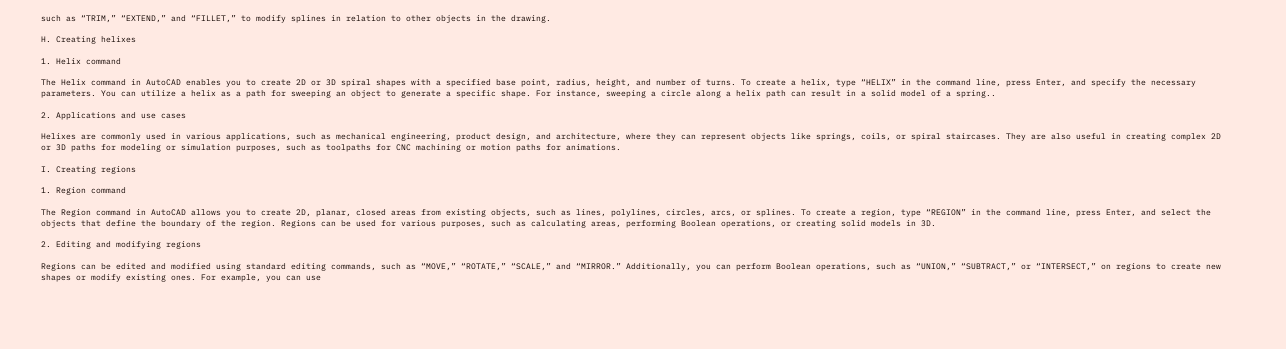such as “TRIM,” “EXTEND,” and “FILLET,” to modify splines in relation to other objects in the drawing.

H. Creating helixes

1. Helix command

The Helix command in AutoCAD enables you to create 2D or 3D spiral shapes with a specified base point, radius, height, and number of turns. To create a helix, type “HELIX” in the command line, press Enter, and specify the necessary parameters. You can utilize a helix as a path for sweeping an object to generate a specific shape. For instance, sweeping a circle along a helix path can result in a solid model of a spring..

2. Applications and use cases

Helixes are commonly used in various applications, such as mechanical engineering, product design, and architecture, where they can represent objects like springs, coils, or spiral staircases. They are also useful in creating complex 2D or 3D paths for modeling or simulation purposes, such as toolpaths for CNC machining or motion paths for animations.

I. Creating regions

1. Region command

The Region command in AutoCAD allows you to create 2D, planar, closed areas from existing objects, such as lines, polylines, circles, arcs, or splines. To create a region, type “REGION” in the command line, press Enter, and select the objects that define the boundary of the region. Regions can be used for various purposes, such as calculating areas, performing Boolean operations, or creating solid models in 3D.

2. Editing and modifying regions

Regions can be edited and modified using standard editing commands, such as “MOVE,” “ROTATE,” “SCALE,” and “MIRROR.” Additionally, you can perform Boolean operations, such as “UNION,” “SUBTRACT,” or “INTERSECT,” on regions to create new shapes or modify existing ones. For example, you can use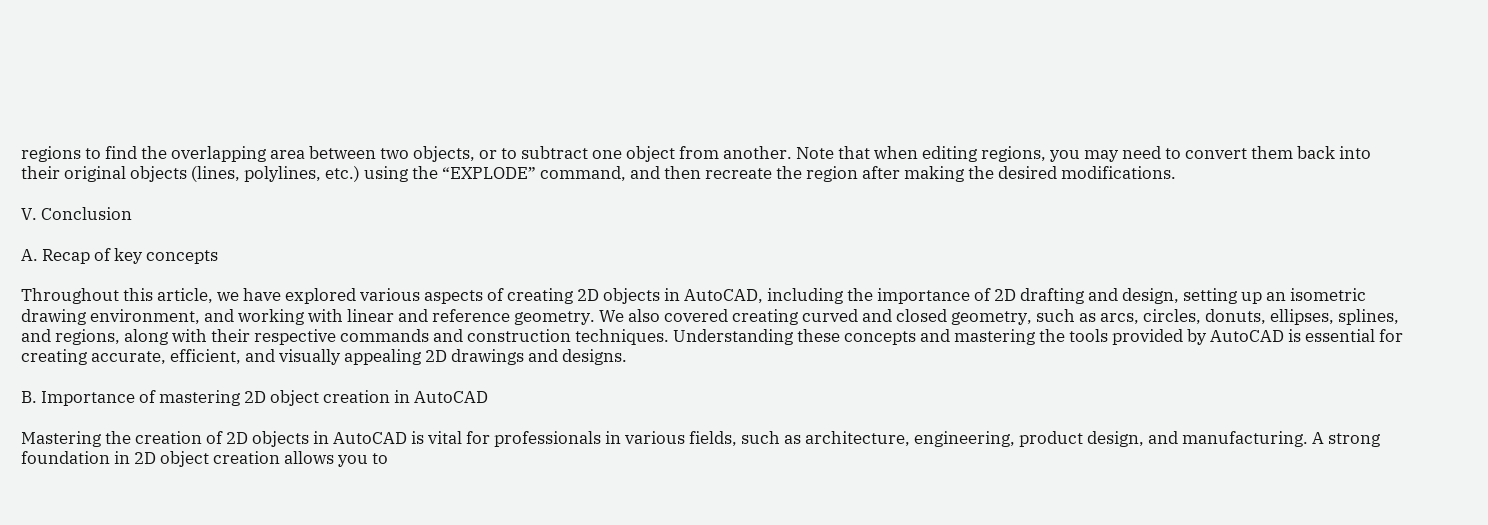regions to find the overlapping area between two objects, or to subtract one object from another. Note that when editing regions, you may need to convert them back into their original objects (lines, polylines, etc.) using the “EXPLODE” command, and then recreate the region after making the desired modifications.

V. Conclusion

A. Recap of key concepts

Throughout this article, we have explored various aspects of creating 2D objects in AutoCAD, including the importance of 2D drafting and design, setting up an isometric drawing environment, and working with linear and reference geometry. We also covered creating curved and closed geometry, such as arcs, circles, donuts, ellipses, splines, and regions, along with their respective commands and construction techniques. Understanding these concepts and mastering the tools provided by AutoCAD is essential for creating accurate, efficient, and visually appealing 2D drawings and designs.

B. Importance of mastering 2D object creation in AutoCAD

Mastering the creation of 2D objects in AutoCAD is vital for professionals in various fields, such as architecture, engineering, product design, and manufacturing. A strong foundation in 2D object creation allows you to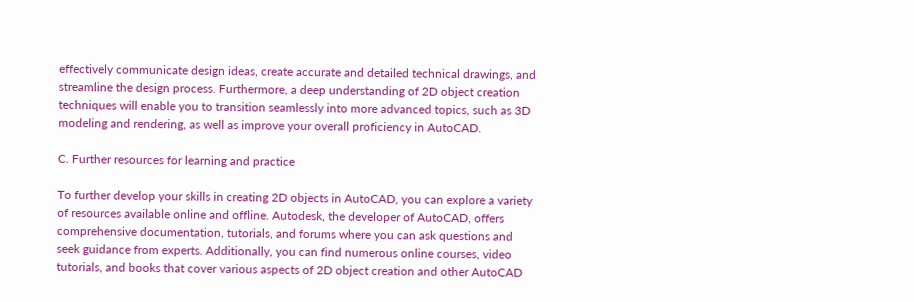effectively communicate design ideas, create accurate and detailed technical drawings, and streamline the design process. Furthermore, a deep understanding of 2D object creation techniques will enable you to transition seamlessly into more advanced topics, such as 3D modeling and rendering, as well as improve your overall proficiency in AutoCAD.

C. Further resources for learning and practice

To further develop your skills in creating 2D objects in AutoCAD, you can explore a variety of resources available online and offline. Autodesk, the developer of AutoCAD, offers comprehensive documentation, tutorials, and forums where you can ask questions and seek guidance from experts. Additionally, you can find numerous online courses, video tutorials, and books that cover various aspects of 2D object creation and other AutoCAD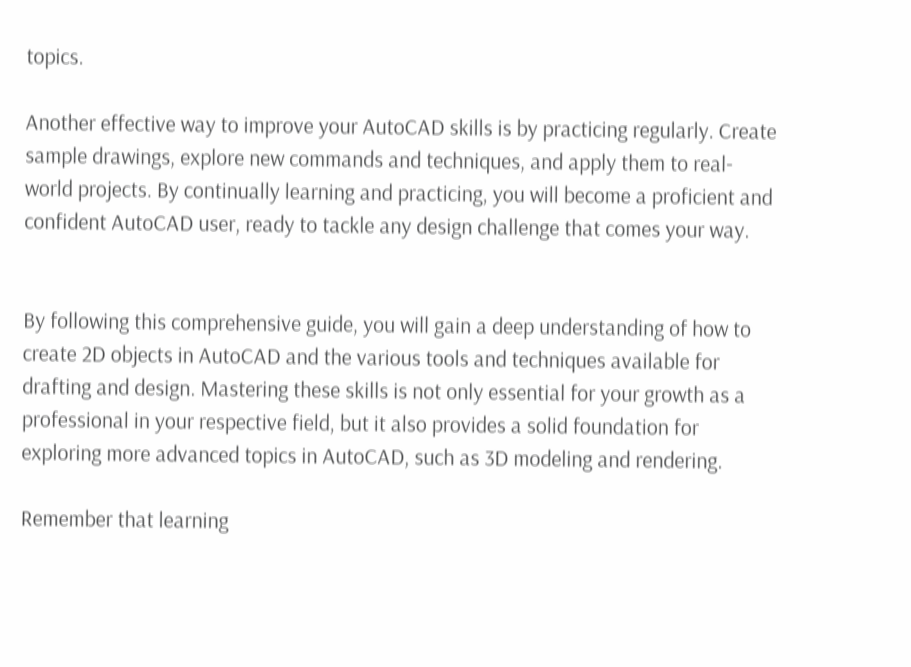topics.

Another effective way to improve your AutoCAD skills is by practicing regularly. Create sample drawings, explore new commands and techniques, and apply them to real-world projects. By continually learning and practicing, you will become a proficient and confident AutoCAD user, ready to tackle any design challenge that comes your way.


By following this comprehensive guide, you will gain a deep understanding of how to create 2D objects in AutoCAD and the various tools and techniques available for drafting and design. Mastering these skills is not only essential for your growth as a professional in your respective field, but it also provides a solid foundation for exploring more advanced topics in AutoCAD, such as 3D modeling and rendering.

Remember that learning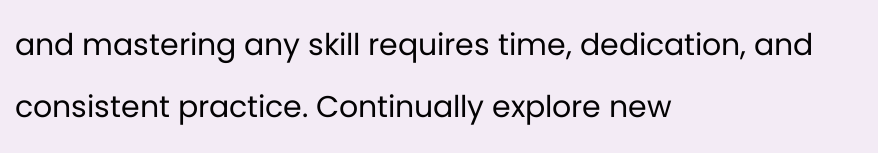and mastering any skill requires time, dedication, and consistent practice. Continually explore new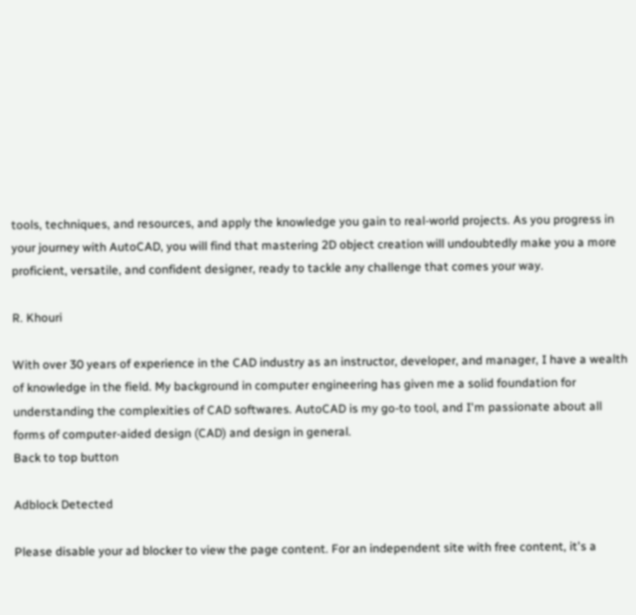tools, techniques, and resources, and apply the knowledge you gain to real-world projects. As you progress in your journey with AutoCAD, you will find that mastering 2D object creation will undoubtedly make you a more proficient, versatile, and confident designer, ready to tackle any challenge that comes your way.

R. Khouri

With over 30 years of experience in the CAD industry as an instructor, developer, and manager, I have a wealth of knowledge in the field. My background in computer engineering has given me a solid foundation for understanding the complexities of CAD softwares. AutoCAD is my go-to tool, and I'm passionate about all forms of computer-aided design (CAD) and design in general.
Back to top button

Adblock Detected

Please disable your ad blocker to view the page content. For an independent site with free content, it's a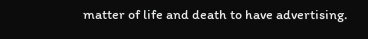matter of life and death to have advertising.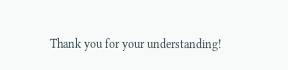Thank you for your understanding!